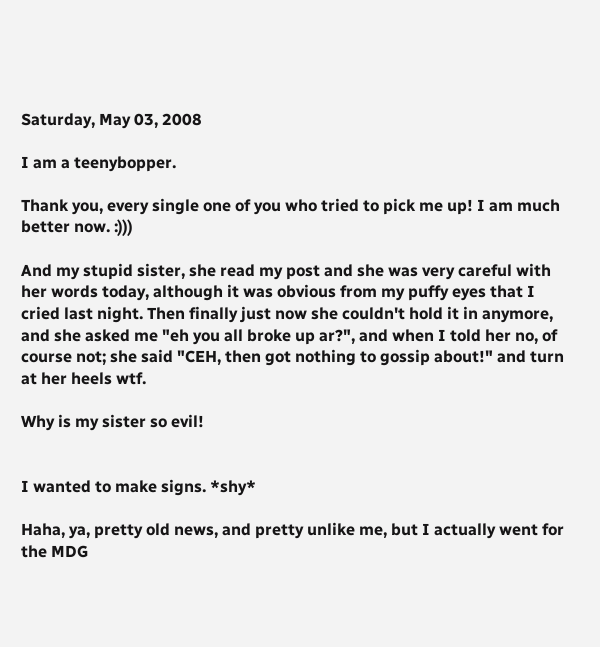Saturday, May 03, 2008

I am a teenybopper.

Thank you, every single one of you who tried to pick me up! I am much better now. :)))

And my stupid sister, she read my post and she was very careful with her words today, although it was obvious from my puffy eyes that I cried last night. Then finally just now she couldn't hold it in anymore, and she asked me "eh you all broke up ar?", and when I told her no, of course not; she said "CEH, then got nothing to gossip about!" and turn at her heels wtf.

Why is my sister so evil!


I wanted to make signs. *shy*

Haha, ya, pretty old news, and pretty unlike me, but I actually went for the MDG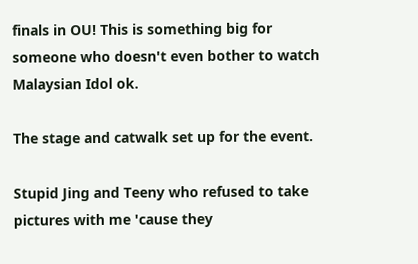finals in OU! This is something big for someone who doesn't even bother to watch Malaysian Idol ok.

The stage and catwalk set up for the event.

Stupid Jing and Teeny who refused to take pictures with me 'cause they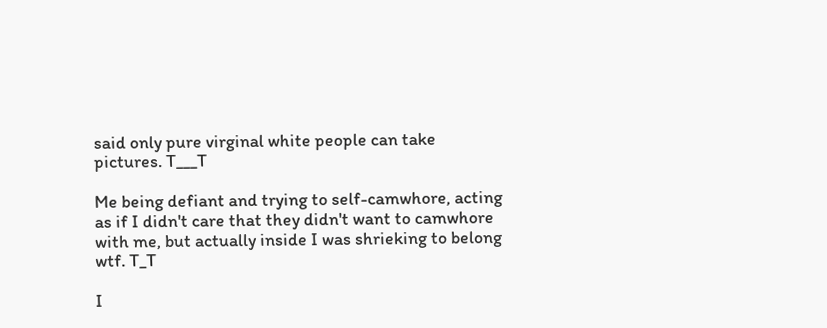said only pure virginal white people can take pictures. T___T

Me being defiant and trying to self-camwhore, acting as if I didn't care that they didn't want to camwhore with me, but actually inside I was shrieking to belong wtf. T_T

I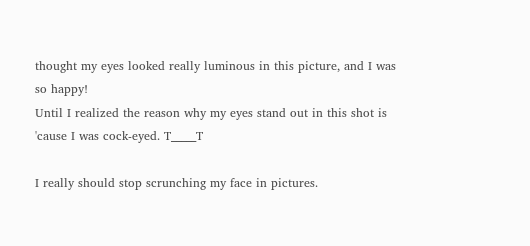thought my eyes looked really luminous in this picture, and I was so happy!
Until I realized the reason why my eyes stand out in this shot is 'cause I was cock-eyed. T_____T

I really should stop scrunching my face in pictures.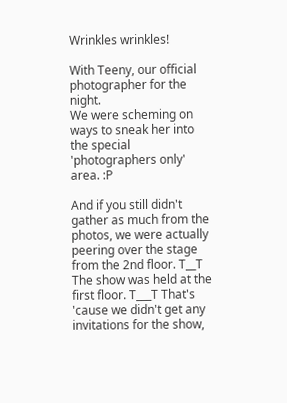Wrinkles wrinkles!

With Teeny, our official photographer for the night.
We were scheming on ways to sneak her into the special 'photographers only' area. :P

And if you still didn't gather as much from the photos, we were actually peering over the stage from the 2nd floor. T__T The show was held at the first floor. T___T That's 'cause we didn't get any invitations for the show,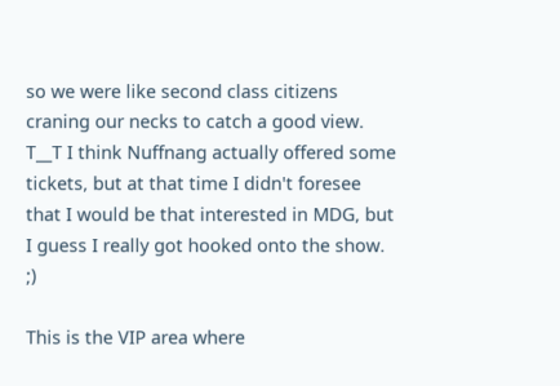so we were like second class citizens craning our necks to catch a good view. T__T I think Nuffnang actually offered some tickets, but at that time I didn't foresee that I would be that interested in MDG, but I guess I really got hooked onto the show. ;)

This is the VIP area where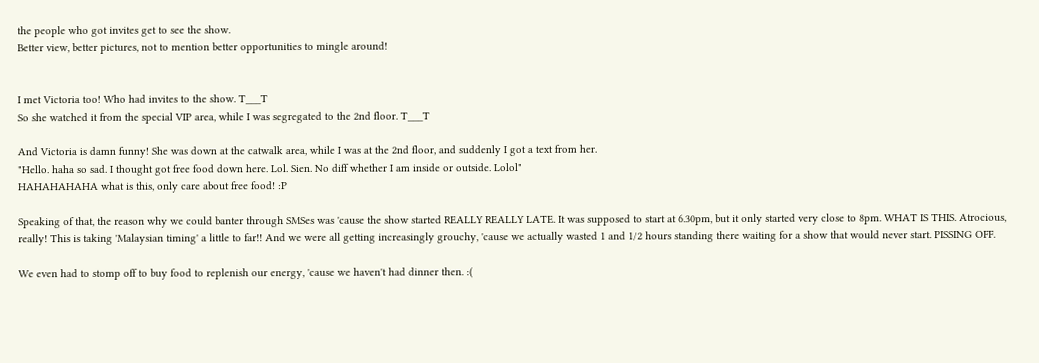the people who got invites get to see the show.
Better view, better pictures, not to mention better opportunities to mingle around!


I met Victoria too! Who had invites to the show. T___T
So she watched it from the special VIP area, while I was segregated to the 2nd floor. T___T

And Victoria is damn funny! She was down at the catwalk area, while I was at the 2nd floor, and suddenly I got a text from her.
"Hello. haha so sad. I thought got free food down here. Lol. Sien. No diff whether I am inside or outside. Lolol"
HAHAHAHAHA what is this, only care about free food! :P

Speaking of that, the reason why we could banter through SMSes was 'cause the show started REALLY REALLY LATE. It was supposed to start at 6.30pm, but it only started very close to 8pm. WHAT IS THIS. Atrocious, really! This is taking 'Malaysian timing' a little to far!! And we were all getting increasingly grouchy, 'cause we actually wasted 1 and 1/2 hours standing there waiting for a show that would never start. PISSING OFF.

We even had to stomp off to buy food to replenish our energy, 'cause we haven't had dinner then. :(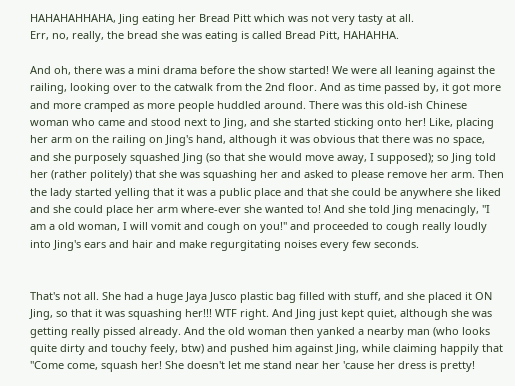HAHAHAHHAHA, Jing eating her Bread Pitt which was not very tasty at all.
Err, no, really, the bread she was eating is called Bread Pitt, HAHAHHA.

And oh, there was a mini drama before the show started! We were all leaning against the railing, looking over to the catwalk from the 2nd floor. And as time passed by, it got more and more cramped as more people huddled around. There was this old-ish Chinese woman who came and stood next to Jing, and she started sticking onto her! Like, placing her arm on the railing on Jing's hand, although it was obvious that there was no space, and she purposely squashed Jing (so that she would move away, I supposed); so Jing told her (rather politely) that she was squashing her and asked to please remove her arm. Then the lady started yelling that it was a public place and that she could be anywhere she liked and she could place her arm where-ever she wanted to! And she told Jing menacingly, "I am a old woman, I will vomit and cough on you!" and proceeded to cough really loudly into Jing's ears and hair and make regurgitating noises every few seconds.


That's not all. She had a huge Jaya Jusco plastic bag filled with stuff, and she placed it ON Jing, so that it was squashing her!!! WTF right. And Jing just kept quiet, although she was getting really pissed already. And the old woman then yanked a nearby man (who looks quite dirty and touchy feely, btw) and pushed him against Jing, while claiming happily that "Come come, squash her! She doesn't let me stand near her 'cause her dress is pretty!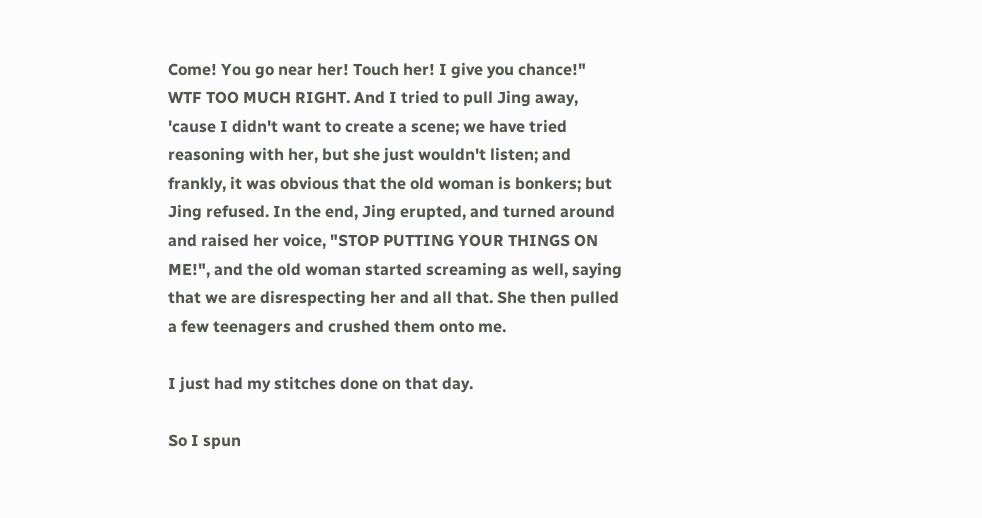Come! You go near her! Touch her! I give you chance!" WTF TOO MUCH RIGHT. And I tried to pull Jing away, 'cause I didn't want to create a scene; we have tried reasoning with her, but she just wouldn't listen; and frankly, it was obvious that the old woman is bonkers; but Jing refused. In the end, Jing erupted, and turned around and raised her voice, "STOP PUTTING YOUR THINGS ON ME!", and the old woman started screaming as well, saying that we are disrespecting her and all that. She then pulled a few teenagers and crushed them onto me.

I just had my stitches done on that day.

So I spun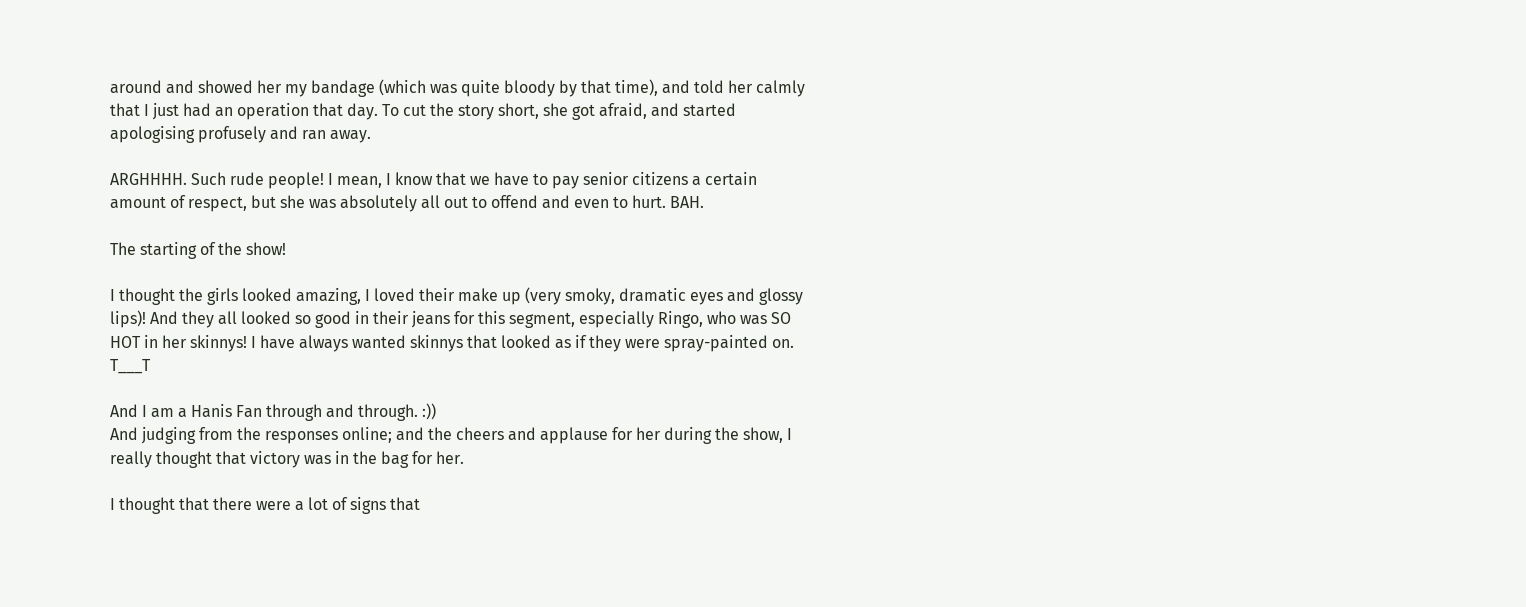around and showed her my bandage (which was quite bloody by that time), and told her calmly that I just had an operation that day. To cut the story short, she got afraid, and started apologising profusely and ran away.

ARGHHHH. Such rude people! I mean, I know that we have to pay senior citizens a certain amount of respect, but she was absolutely all out to offend and even to hurt. BAH.

The starting of the show!

I thought the girls looked amazing, I loved their make up (very smoky, dramatic eyes and glossy lips)! And they all looked so good in their jeans for this segment, especially Ringo, who was SO HOT in her skinnys! I have always wanted skinnys that looked as if they were spray-painted on. T___T

And I am a Hanis Fan through and through. :))
And judging from the responses online; and the cheers and applause for her during the show, I really thought that victory was in the bag for her.

I thought that there were a lot of signs that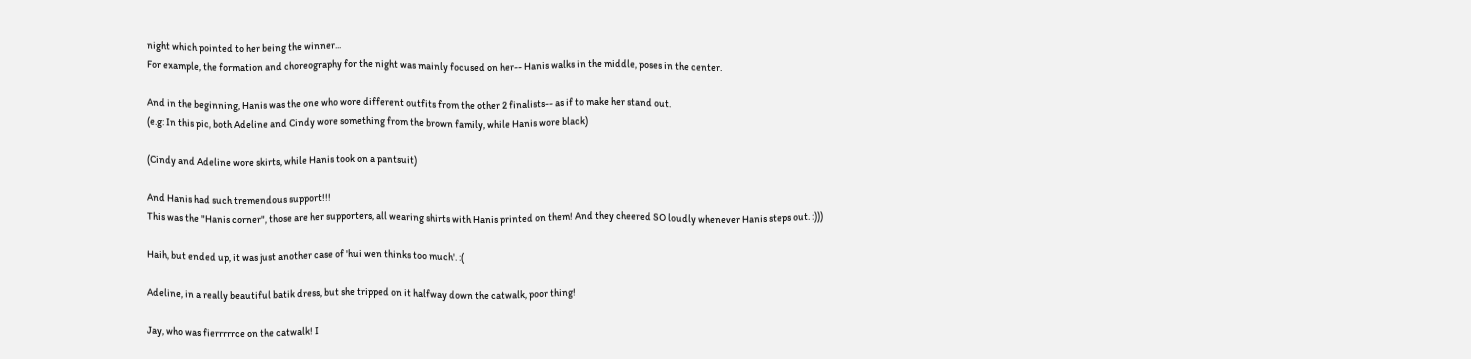night which pointed to her being the winner...
For example, the formation and choreography for the night was mainly focused on her-- Hanis walks in the middle, poses in the center.

And in the beginning, Hanis was the one who wore different outfits from the other 2 finalists-- as if to make her stand out.
(e.g: In this pic, both Adeline and Cindy wore something from the brown family, while Hanis wore black)

(Cindy and Adeline wore skirts, while Hanis took on a pantsuit)

And Hanis had such tremendous support!!!
This was the "Hanis corner", those are her supporters, all wearing shirts with Hanis printed on them! And they cheered SO loudly whenever Hanis steps out. :)))

Haih, but ended up, it was just another case of 'hui wen thinks too much'. :(

Adeline, in a really beautiful batik dress, but she tripped on it halfway down the catwalk, poor thing!

Jay, who was fierrrrrce on the catwalk! I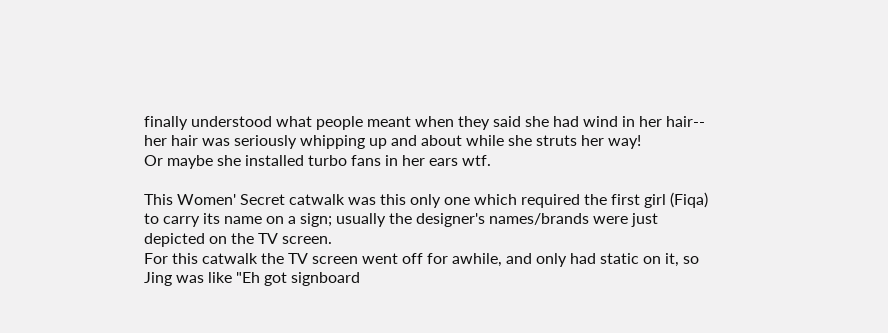finally understood what people meant when they said she had wind in her hair-- her hair was seriously whipping up and about while she struts her way!
Or maybe she installed turbo fans in her ears wtf.

This Women' Secret catwalk was this only one which required the first girl (Fiqa) to carry its name on a sign; usually the designer's names/brands were just depicted on the TV screen.
For this catwalk the TV screen went off for awhile, and only had static on it, so Jing was like "Eh got signboard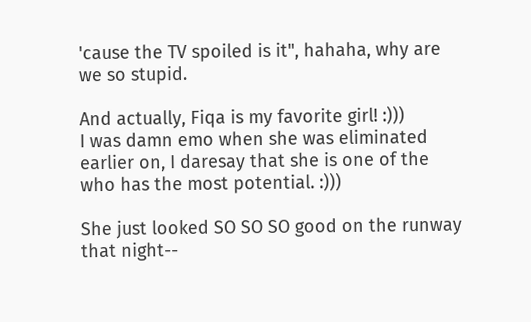'cause the TV spoiled is it", hahaha, why are we so stupid.

And actually, Fiqa is my favorite girl! :)))
I was damn emo when she was eliminated earlier on, I daresay that she is one of the who has the most potential. :)))

She just looked SO SO SO good on the runway that night--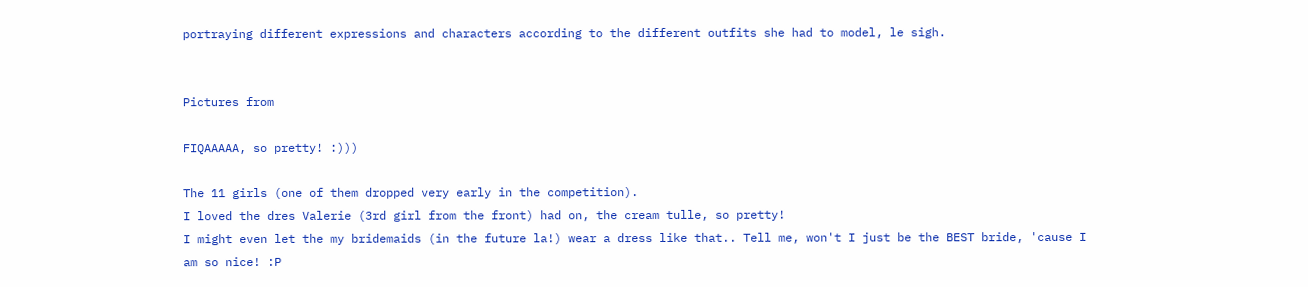portraying different expressions and characters according to the different outfits she had to model, le sigh.


Pictures from

FIQAAAAA, so pretty! :)))

The 11 girls (one of them dropped very early in the competition).
I loved the dres Valerie (3rd girl from the front) had on, the cream tulle, so pretty!
I might even let the my bridemaids (in the future la!) wear a dress like that.. Tell me, won't I just be the BEST bride, 'cause I am so nice! :P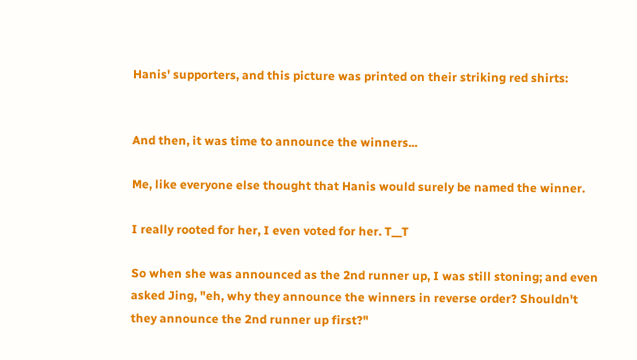Hanis' supporters, and this picture was printed on their striking red shirts:


And then, it was time to announce the winners...

Me, like everyone else thought that Hanis would surely be named the winner.

I really rooted for her, I even voted for her. T__T

So when she was announced as the 2nd runner up, I was still stoning; and even asked Jing, "eh, why they announce the winners in reverse order? Shouldn't they announce the 2nd runner up first?"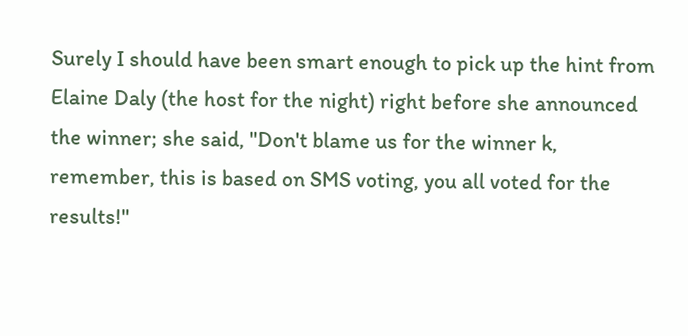Surely I should have been smart enough to pick up the hint from Elaine Daly (the host for the night) right before she announced the winner; she said, "Don't blame us for the winner k, remember, this is based on SMS voting, you all voted for the results!"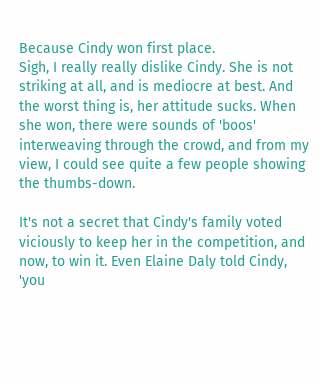Because Cindy won first place.
Sigh, I really really dislike Cindy. She is not striking at all, and is mediocre at best. And the worst thing is, her attitude sucks. When she won, there were sounds of 'boos' interweaving through the crowd, and from my view, I could see quite a few people showing the thumbs-down.

It's not a secret that Cindy's family voted viciously to keep her in the competition, and now, to win it. Even Elaine Daly told Cindy, 'you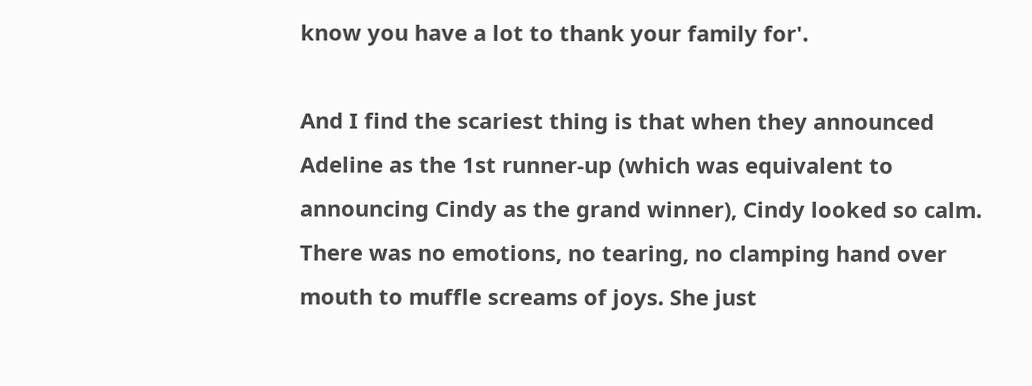know you have a lot to thank your family for'.

And I find the scariest thing is that when they announced Adeline as the 1st runner-up (which was equivalent to announcing Cindy as the grand winner), Cindy looked so calm. There was no emotions, no tearing, no clamping hand over mouth to muffle screams of joys. She just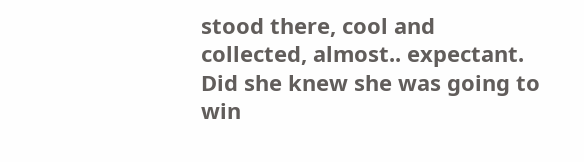stood there, cool and collected, almost.. expectant. Did she knew she was going to win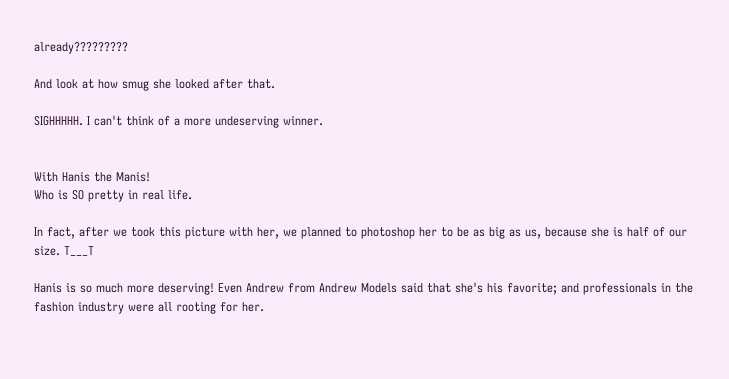already?????????

And look at how smug she looked after that.

SIGHHHHH. I can't think of a more undeserving winner.


With Hanis the Manis!
Who is SO pretty in real life.

In fact, after we took this picture with her, we planned to photoshop her to be as big as us, because she is half of our size. T___T

Hanis is so much more deserving! Even Andrew from Andrew Models said that she's his favorite; and professionals in the fashion industry were all rooting for her.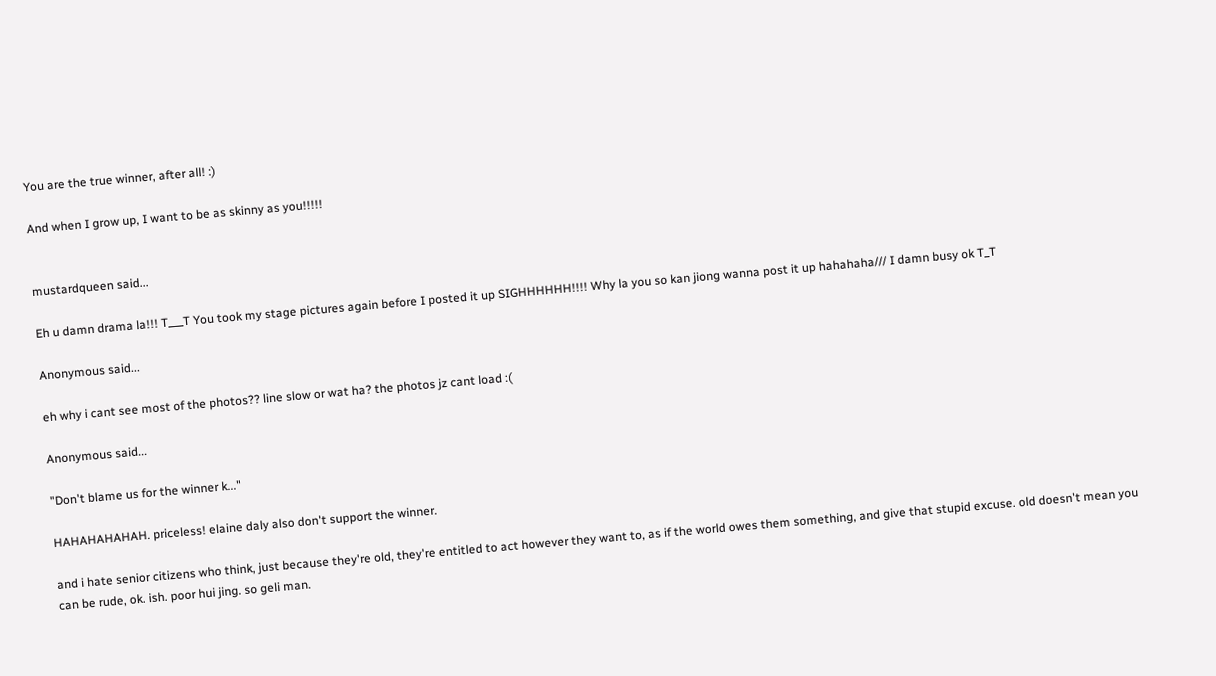You are the true winner, after all! :)

And when I grow up, I want to be as skinny as you!!!!!


mustardqueen said...

Eh u damn drama la!!! T___T You took my stage pictures again before I posted it up SIGHHHHHH!!!! Why la you so kan jiong wanna post it up hahahaha/// I damn busy ok T_T

Anonymous said...

eh why i cant see most of the photos?? line slow or wat ha? the photos jz cant load :(

Anonymous said...

"Don't blame us for the winner k..."

HAHAHAHAHAH. priceless! elaine daly also don't support the winner.

and i hate senior citizens who think, just because they're old, they're entitled to act however they want to, as if the world owes them something, and give that stupid excuse. old doesn't mean you can be rude, ok. ish. poor hui jing. so geli man.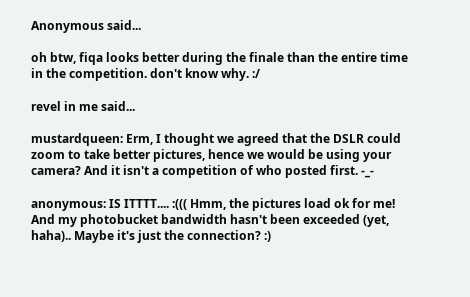Anonymous said...

oh btw, fiqa looks better during the finale than the entire time in the competition. don't know why. :/

revel in me said...

mustardqueen: Erm, I thought we agreed that the DSLR could zoom to take better pictures, hence we would be using your camera? And it isn't a competition of who posted first. -_-

anonymous: IS ITTTT.... :((( Hmm, the pictures load ok for me! And my photobucket bandwidth hasn't been exceeded (yet, haha).. Maybe it's just the connection? :)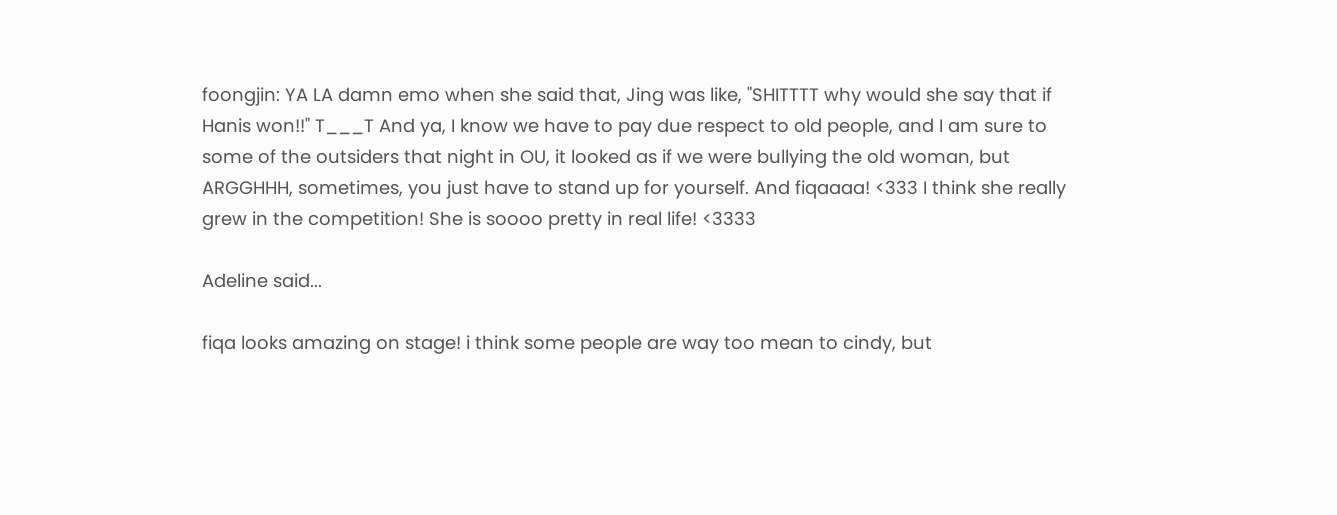foongjin: YA LA damn emo when she said that, Jing was like, "SHITTTT why would she say that if Hanis won!!" T___T And ya, I know we have to pay due respect to old people, and I am sure to some of the outsiders that night in OU, it looked as if we were bullying the old woman, but ARGGHHH, sometimes, you just have to stand up for yourself. And fiqaaaa! <333 I think she really grew in the competition! She is soooo pretty in real life! <3333

Adeline said...

fiqa looks amazing on stage! i think some people are way too mean to cindy, but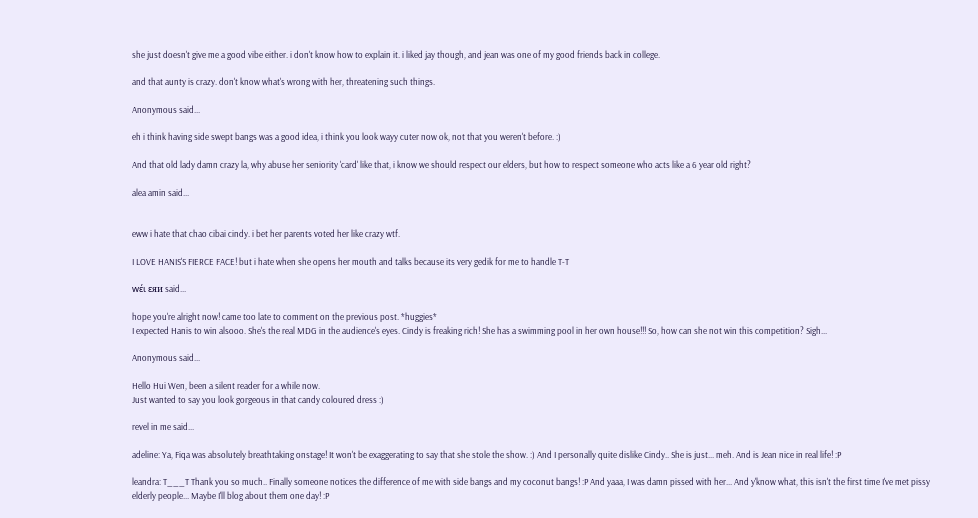she just doesn't give me a good vibe either. i don't know how to explain it. i liked jay though, and jean was one of my good friends back in college.

and that aunty is crazy. don't know what's wrong with her, threatening such things.

Anonymous said...

eh i think having side swept bangs was a good idea, i think you look wayy cuter now ok, not that you weren't before. :)

And that old lady damn crazy la, why abuse her seniority 'card' like that, i know we should respect our elders, but how to respect someone who acts like a 6 year old right?

alea amin said...


eww i hate that chao cibai cindy. i bet her parents voted her like crazy wtf.

I LOVE HANIS'S FIERCE FACE! but i hate when she opens her mouth and talks because its very gedik for me to handle T-T

wέι εяи said...

hope you're alright now! came too late to comment on the previous post. *huggies*
I expected Hanis to win alsooo. She's the real MDG in the audience's eyes. Cindy is freaking rich! She has a swimming pool in her own house!!! So, how can she not win this competition? Sigh...

Anonymous said...

Hello Hui Wen, been a silent reader for a while now.
Just wanted to say you look gorgeous in that candy coloured dress :)

revel in me said...

adeline: Ya, Fiqa was absolutely breathtaking onstage! It won't be exaggerating to say that she stole the show. :) And I personally quite dislike Cindy.. She is just... meh. And is Jean nice in real life! :P

leandra: T___T Thank you so much.. Finally someone notices the difference of me with side bangs and my coconut bangs! :P And yaaa, I was damn pissed with her... And y'know what, this isn't the first time I've met pissy elderly people... Maybe I'll blog about them one day! :P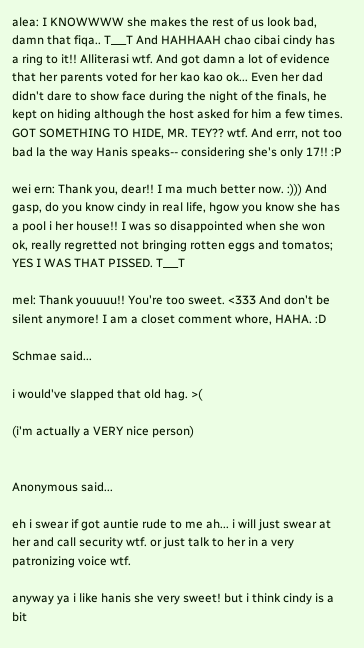alea: I KNOWWWW she makes the rest of us look bad, damn that fiqa.. T___T And HAHHAAH chao cibai cindy has a ring to it!! Alliterasi wtf. And got damn a lot of evidence that her parents voted for her kao kao ok... Even her dad didn't dare to show face during the night of the finals, he kept on hiding although the host asked for him a few times. GOT SOMETHING TO HIDE, MR. TEY?? wtf. And errr, not too bad la the way Hanis speaks-- considering she's only 17!! :P

wei ern: Thank you, dear!! I ma much better now. :))) And gasp, do you know cindy in real life, hgow you know she has a pool i her house!! I was so disappointed when she won ok, really regretted not bringing rotten eggs and tomatos; YES I WAS THAT PISSED. T___T

mel: Thank youuuu!! You're too sweet. <333 And don't be silent anymore! I am a closet comment whore, HAHA. :D

Schmae said...

i would've slapped that old hag. >(

(i'm actually a VERY nice person)


Anonymous said...

eh i swear if got auntie rude to me ah... i will just swear at her and call security wtf. or just talk to her in a very patronizing voice wtf.

anyway ya i like hanis she very sweet! but i think cindy is a bit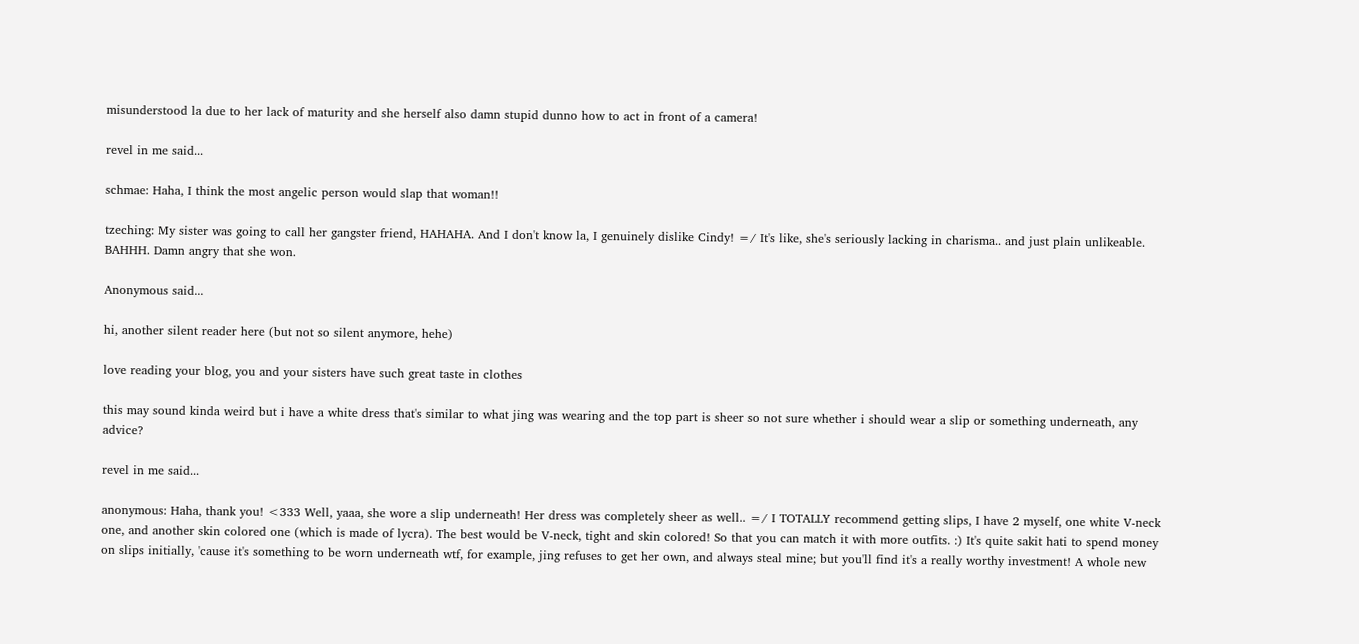misunderstood la due to her lack of maturity and she herself also damn stupid dunno how to act in front of a camera!

revel in me said...

schmae: Haha, I think the most angelic person would slap that woman!!

tzeching: My sister was going to call her gangster friend, HAHAHA. And I don't know la, I genuinely dislike Cindy! =/ It's like, she's seriously lacking in charisma.. and just plain unlikeable. BAHHH. Damn angry that she won.

Anonymous said...

hi, another silent reader here (but not so silent anymore, hehe)

love reading your blog, you and your sisters have such great taste in clothes

this may sound kinda weird but i have a white dress that's similar to what jing was wearing and the top part is sheer so not sure whether i should wear a slip or something underneath, any advice?

revel in me said...

anonymous: Haha, thank you! <333 Well, yaaa, she wore a slip underneath! Her dress was completely sheer as well.. =/ I TOTALLY recommend getting slips, I have 2 myself, one white V-neck one, and another skin colored one (which is made of lycra). The best would be V-neck, tight and skin colored! So that you can match it with more outfits. :) It's quite sakit hati to spend money on slips initially, 'cause it's something to be worn underneath wtf, for example, jing refuses to get her own, and always steal mine; but you'll find it's a really worthy investment! A whole new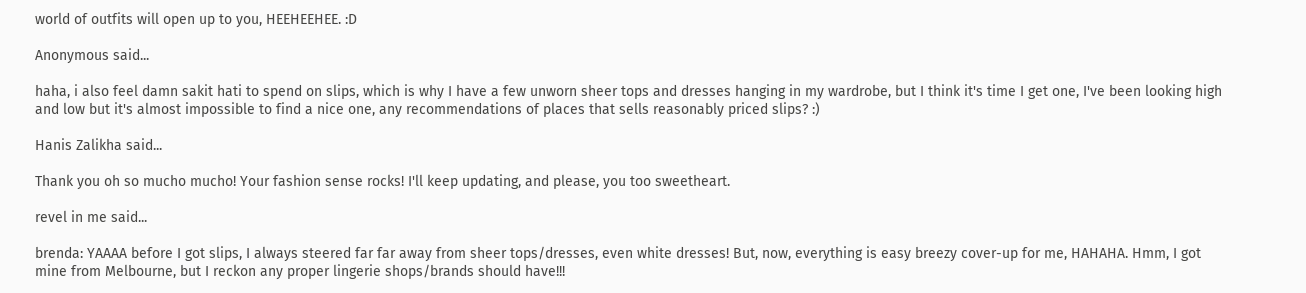world of outfits will open up to you, HEEHEEHEE. :D

Anonymous said...

haha, i also feel damn sakit hati to spend on slips, which is why I have a few unworn sheer tops and dresses hanging in my wardrobe, but I think it's time I get one, I've been looking high and low but it's almost impossible to find a nice one, any recommendations of places that sells reasonably priced slips? :)

Hanis Zalikha said...

Thank you oh so mucho mucho! Your fashion sense rocks! I'll keep updating, and please, you too sweetheart.

revel in me said...

brenda: YAAAA before I got slips, I always steered far far away from sheer tops/dresses, even white dresses! But, now, everything is easy breezy cover-up for me, HAHAHA. Hmm, I got mine from Melbourne, but I reckon any proper lingerie shops/brands should have!!!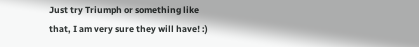Just try Triumph or something like that, I am very sure they will have! :)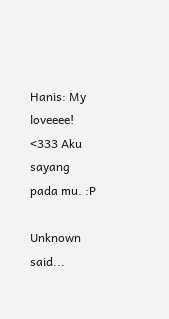Hanis: My loveeee! <333 Aku sayang pada mu. :P

Unknown said...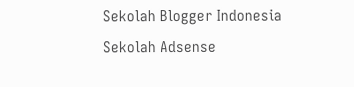Sekolah Blogger Indonesia
Sekolah Adsense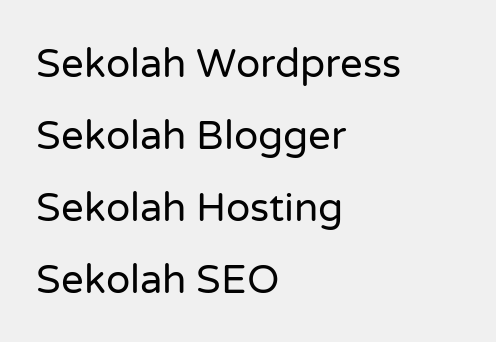Sekolah Wordpress
Sekolah Blogger
Sekolah Hosting
Sekolah SEO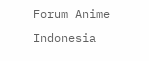Forum Anime Indonesia